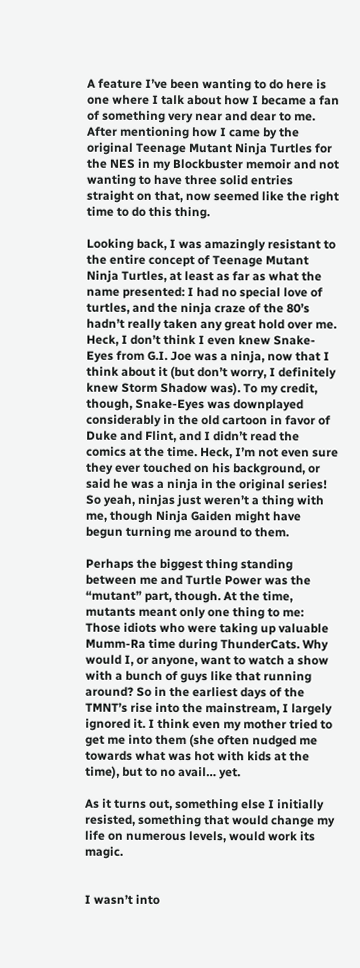A feature I’ve been wanting to do here is one where I talk about how I became a fan of something very near and dear to me. After mentioning how I came by the original Teenage Mutant Ninja Turtles for the NES in my Blockbuster memoir and not wanting to have three solid entries straight on that, now seemed like the right time to do this thing.

Looking back, I was amazingly resistant to the entire concept of Teenage Mutant Ninja Turtles, at least as far as what the name presented: I had no special love of turtles, and the ninja craze of the 80’s hadn’t really taken any great hold over me. Heck, I don’t think I even knew Snake-Eyes from G.I. Joe was a ninja, now that I think about it (but don’t worry, I definitely knew Storm Shadow was). To my credit, though, Snake-Eyes was downplayed considerably in the old cartoon in favor of Duke and Flint, and I didn’t read the comics at the time. Heck, I’m not even sure they ever touched on his background, or said he was a ninja in the original series! So yeah, ninjas just weren’t a thing with me, though Ninja Gaiden might have begun turning me around to them.

Perhaps the biggest thing standing between me and Turtle Power was the “mutant” part, though. At the time, mutants meant only one thing to me: Those idiots who were taking up valuable Mumm-Ra time during ThunderCats. Why would I, or anyone, want to watch a show with a bunch of guys like that running around? So in the earliest days of the TMNT’s rise into the mainstream, I largely ignored it. I think even my mother tried to get me into them (she often nudged me towards what was hot with kids at the time), but to no avail… yet.

As it turns out, something else I initially resisted, something that would change my life on numerous levels, would work its magic.


I wasn’t into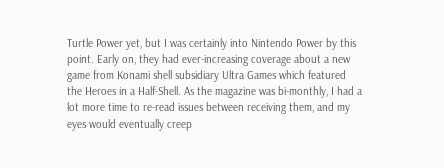Turtle Power yet, but I was certainly into Nintendo Power by this point. Early on, they had ever-increasing coverage about a new game from Konami shell subsidiary Ultra Games which featured the Heroes in a Half-Shell. As the magazine was bi-monthly, I had a lot more time to re-read issues between receiving them, and my eyes would eventually creep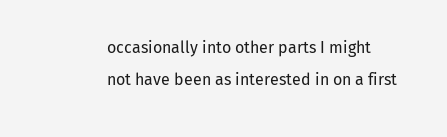occasionally into other parts I might not have been as interested in on a first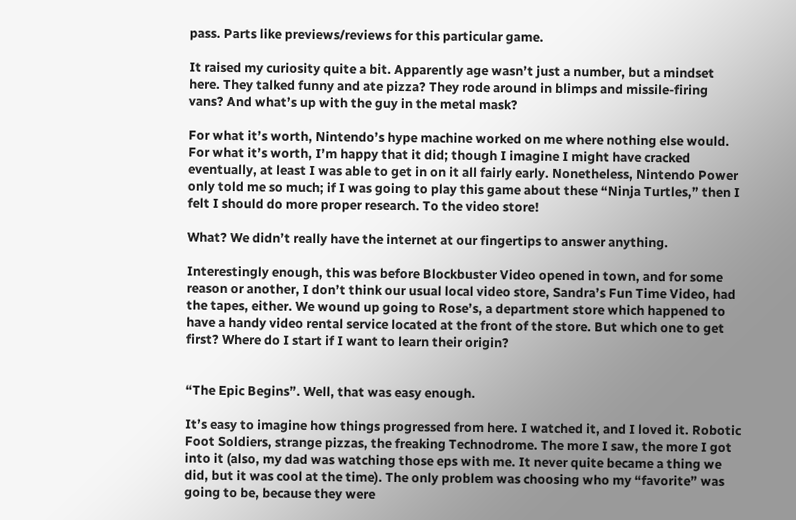pass. Parts like previews/reviews for this particular game.

It raised my curiosity quite a bit. Apparently age wasn’t just a number, but a mindset here. They talked funny and ate pizza? They rode around in blimps and missile-firing vans? And what’s up with the guy in the metal mask?

For what it’s worth, Nintendo’s hype machine worked on me where nothing else would. For what it’s worth, I’m happy that it did; though I imagine I might have cracked eventually, at least I was able to get in on it all fairly early. Nonetheless, Nintendo Power only told me so much; if I was going to play this game about these “Ninja Turtles,” then I felt I should do more proper research. To the video store!

What? We didn’t really have the internet at our fingertips to answer anything.

Interestingly enough, this was before Blockbuster Video opened in town, and for some reason or another, I don’t think our usual local video store, Sandra’s Fun Time Video, had the tapes, either. We wound up going to Rose’s, a department store which happened to have a handy video rental service located at the front of the store. But which one to get first? Where do I start if I want to learn their origin?


“The Epic Begins”. Well, that was easy enough.

It’s easy to imagine how things progressed from here. I watched it, and I loved it. Robotic Foot Soldiers, strange pizzas, the freaking Technodrome. The more I saw, the more I got into it (also, my dad was watching those eps with me. It never quite became a thing we did, but it was cool at the time). The only problem was choosing who my “favorite” was going to be, because they were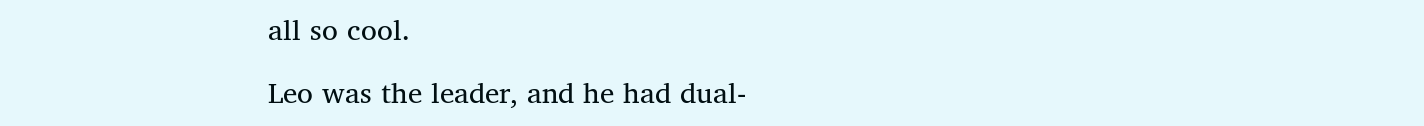all so cool.

Leo was the leader, and he had dual-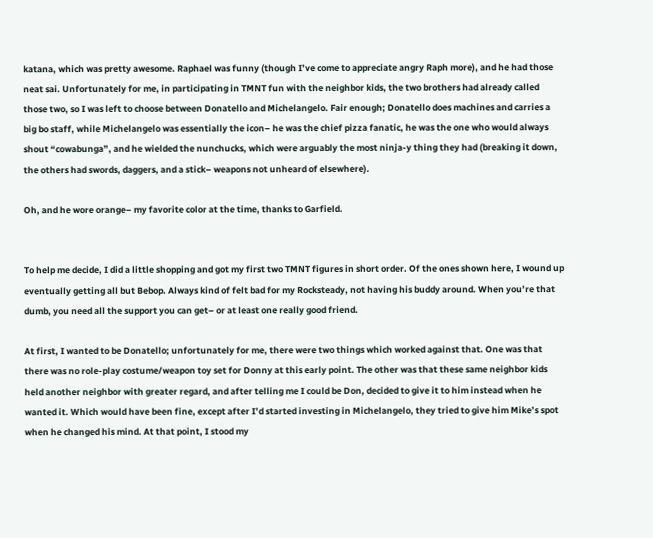katana, which was pretty awesome. Raphael was funny (though I’ve come to appreciate angry Raph more), and he had those neat sai. Unfortunately for me, in participating in TMNT fun with the neighbor kids, the two brothers had already called those two, so I was left to choose between Donatello and Michelangelo. Fair enough; Donatello does machines and carries a big bo staff, while Michelangelo was essentially the icon– he was the chief pizza fanatic, he was the one who would always shout “cowabunga”, and he wielded the nunchucks, which were arguably the most ninja-y thing they had (breaking it down, the others had swords, daggers, and a stick– weapons not unheard of elsewhere).

Oh, and he wore orange– my favorite color at the time, thanks to Garfield.


To help me decide, I did a little shopping and got my first two TMNT figures in short order. Of the ones shown here, I wound up eventually getting all but Bebop. Always kind of felt bad for my Rocksteady, not having his buddy around. When you’re that dumb, you need all the support you can get– or at least one really good friend.

At first, I wanted to be Donatello; unfortunately for me, there were two things which worked against that. One was that there was no role-play costume/weapon toy set for Donny at this early point. The other was that these same neighbor kids held another neighbor with greater regard, and after telling me I could be Don, decided to give it to him instead when he wanted it. Which would have been fine, except after I’d started investing in Michelangelo, they tried to give him Mike’s spot when he changed his mind. At that point, I stood my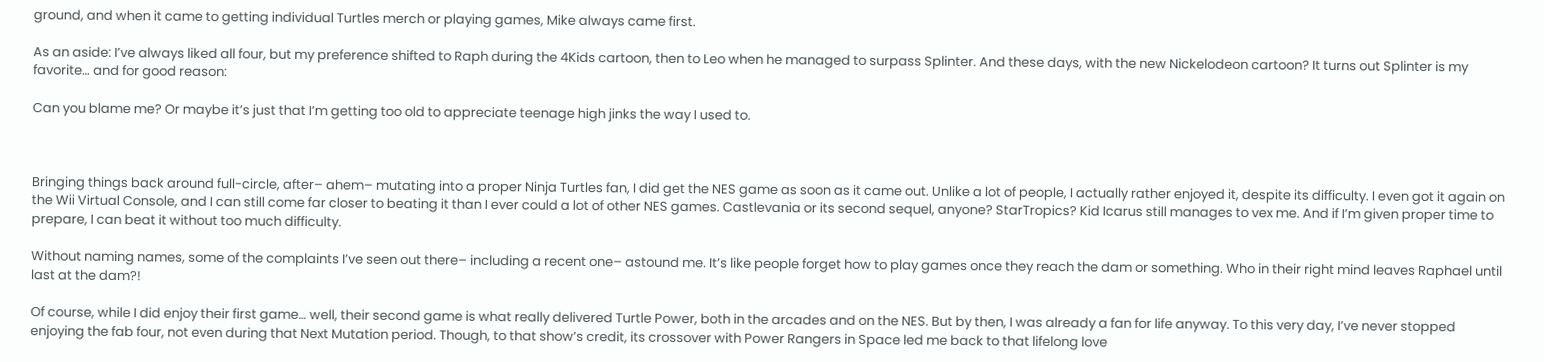ground, and when it came to getting individual Turtles merch or playing games, Mike always came first.

As an aside: I’ve always liked all four, but my preference shifted to Raph during the 4Kids cartoon, then to Leo when he managed to surpass Splinter. And these days, with the new Nickelodeon cartoon? It turns out Splinter is my favorite… and for good reason:

Can you blame me? Or maybe it’s just that I’m getting too old to appreciate teenage high jinks the way I used to.



Bringing things back around full-circle, after– ahem– mutating into a proper Ninja Turtles fan, I did get the NES game as soon as it came out. Unlike a lot of people, I actually rather enjoyed it, despite its difficulty. I even got it again on the Wii Virtual Console, and I can still come far closer to beating it than I ever could a lot of other NES games. Castlevania or its second sequel, anyone? StarTropics? Kid Icarus still manages to vex me. And if I’m given proper time to prepare, I can beat it without too much difficulty.

Without naming names, some of the complaints I’ve seen out there– including a recent one– astound me. It’s like people forget how to play games once they reach the dam or something. Who in their right mind leaves Raphael until last at the dam?!

Of course, while I did enjoy their first game… well, their second game is what really delivered Turtle Power, both in the arcades and on the NES. But by then, I was already a fan for life anyway. To this very day, I’ve never stopped enjoying the fab four, not even during that Next Mutation period. Though, to that show’s credit, its crossover with Power Rangers in Space led me back to that lifelong love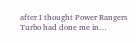after I thought Power Rangers Turbo had done me in…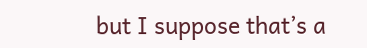but I suppose that’s a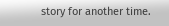story for another time.